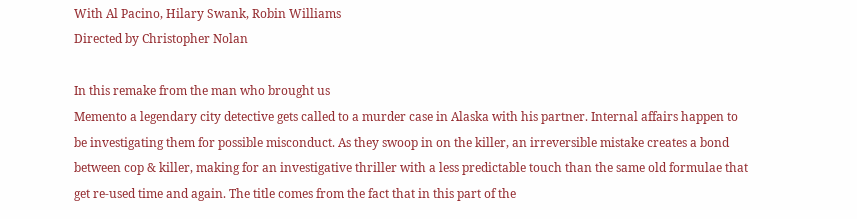With Al Pacino, Hilary Swank, Robin Williams
Directed by Christopher Nolan

In this remake from the man who brought us
Memento a legendary city detective gets called to a murder case in Alaska with his partner. Internal affairs happen to be investigating them for possible misconduct. As they swoop in on the killer, an irreversible mistake creates a bond between cop & killer, making for an investigative thriller with a less predictable touch than the same old formulae that get re-used time and again. The title comes from the fact that in this part of the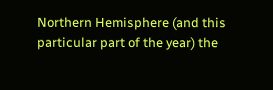Northern Hemisphere (and this particular part of the year) the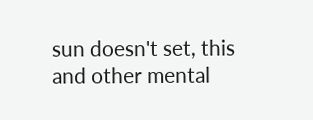sun doesn't set, this and other mental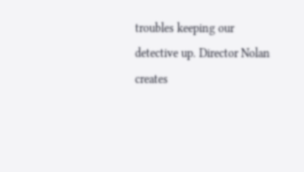troubles keeping our detective up. Director Nolan creates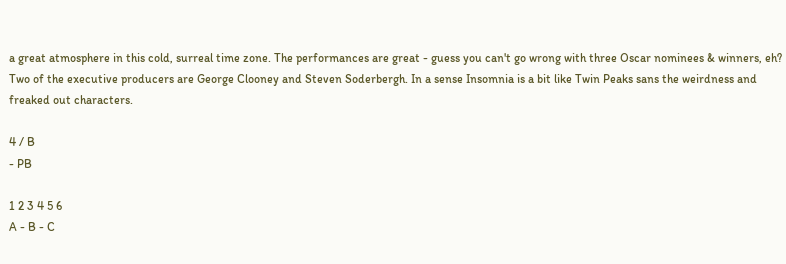a great atmosphere in this cold, surreal time zone. The performances are great - guess you can't go wrong with three Oscar nominees & winners, eh? Two of the executive producers are George Clooney and Steven Soderbergh. In a sense Insomnia is a bit like Twin Peaks sans the weirdness and freaked out characters.

4 / B
- PB

1 2 3 4 5 6
A - B - C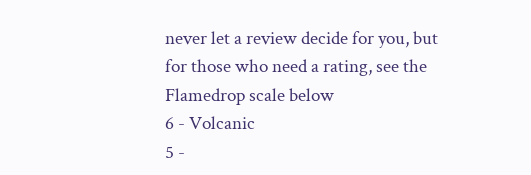never let a review decide for you, but for those who need a rating, see the Flamedrop scale below
6 - Volcanic
5 -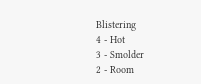Blistering
4 - Hot
3 - Smolder
2 - Room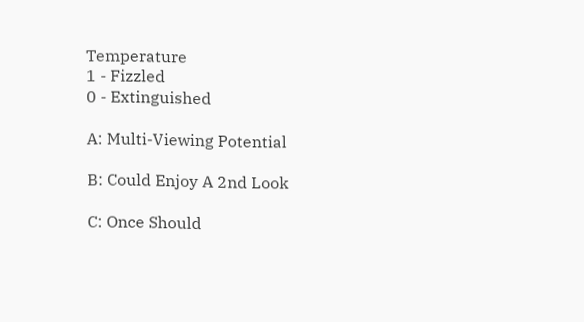Temperature
1 - Fizzled
0 - Extinguished

A: Multi-Viewing Potential

B: Could Enjoy A 2nd Look

C: Once Should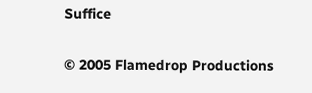Suffice

© 2005 Flamedrop Productions